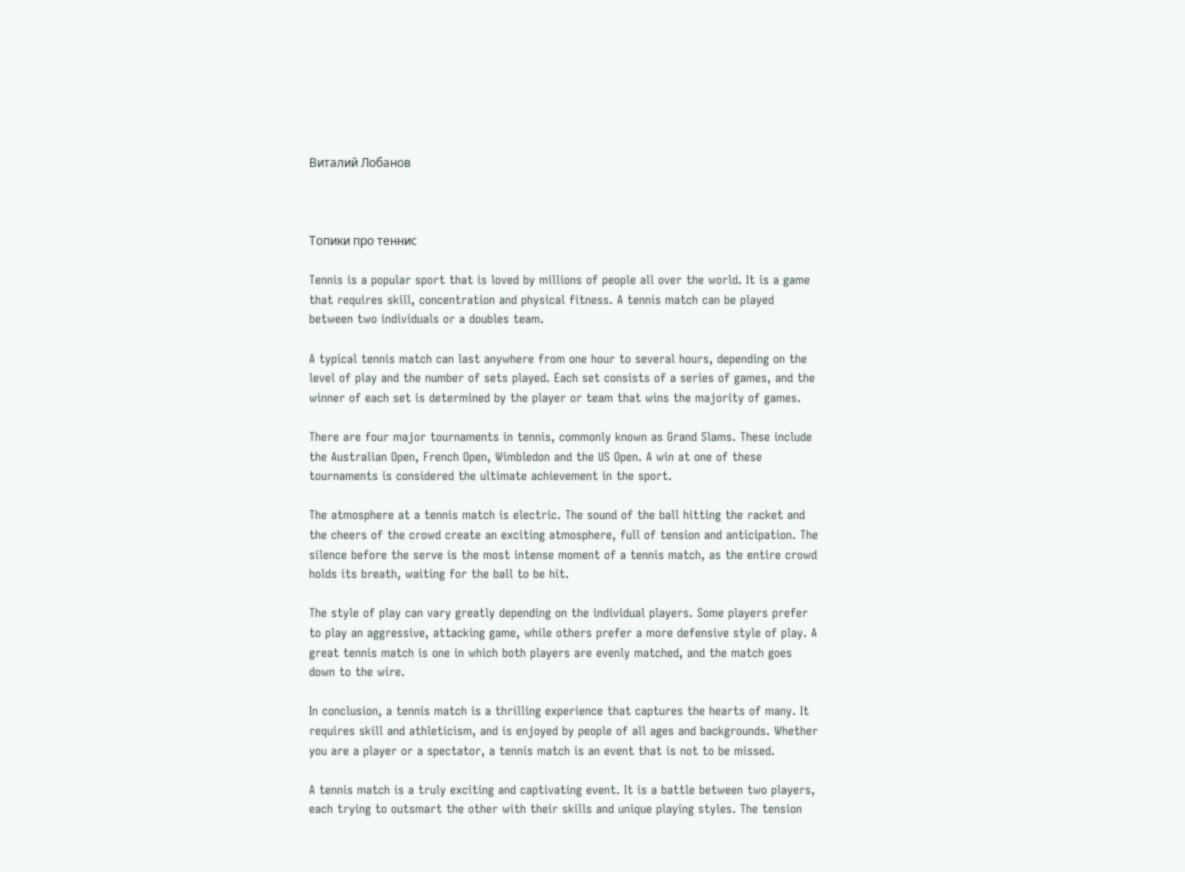Виталий Лобанов



Топики про теннис

Tennis is a popular sport that is loved by millions of people all over the world. It is a game that requires skill, concentration and physical fitness. A tennis match can be played between two individuals or a doubles team.

A typical tennis match can last anywhere from one hour to several hours, depending on the level of play and the number of sets played. Each set consists of a series of games, and the winner of each set is determined by the player or team that wins the majority of games.

There are four major tournaments in tennis, commonly known as Grand Slams. These include the Australian Open, French Open, Wimbledon and the US Open. A win at one of these tournaments is considered the ultimate achievement in the sport.

The atmosphere at a tennis match is electric. The sound of the ball hitting the racket and the cheers of the crowd create an exciting atmosphere, full of tension and anticipation. The silence before the serve is the most intense moment of a tennis match, as the entire crowd holds its breath, waiting for the ball to be hit.

The style of play can vary greatly depending on the individual players. Some players prefer to play an aggressive, attacking game, while others prefer a more defensive style of play. A great tennis match is one in which both players are evenly matched, and the match goes down to the wire.

In conclusion, a tennis match is a thrilling experience that captures the hearts of many. It requires skill and athleticism, and is enjoyed by people of all ages and backgrounds. Whether you are a player or a spectator, a tennis match is an event that is not to be missed.

A tennis match is a truly exciting and captivating event. It is a battle between two players, each trying to outsmart the other with their skills and unique playing styles. The tension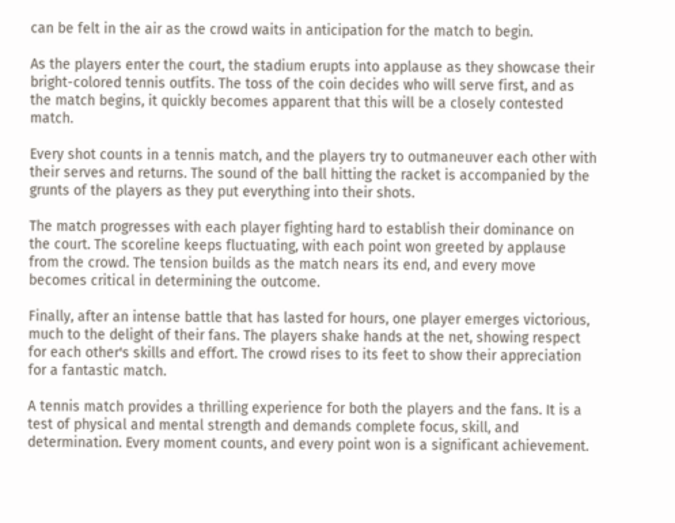can be felt in the air as the crowd waits in anticipation for the match to begin.

As the players enter the court, the stadium erupts into applause as they showcase their bright-colored tennis outfits. The toss of the coin decides who will serve first, and as the match begins, it quickly becomes apparent that this will be a closely contested match.

Every shot counts in a tennis match, and the players try to outmaneuver each other with their serves and returns. The sound of the ball hitting the racket is accompanied by the grunts of the players as they put everything into their shots.

The match progresses with each player fighting hard to establish their dominance on the court. The scoreline keeps fluctuating, with each point won greeted by applause from the crowd. The tension builds as the match nears its end, and every move becomes critical in determining the outcome.

Finally, after an intense battle that has lasted for hours, one player emerges victorious, much to the delight of their fans. The players shake hands at the net, showing respect for each other's skills and effort. The crowd rises to its feet to show their appreciation for a fantastic match.

A tennis match provides a thrilling experience for both the players and the fans. It is a test of physical and mental strength and demands complete focus, skill, and determination. Every moment counts, and every point won is a significant achievement.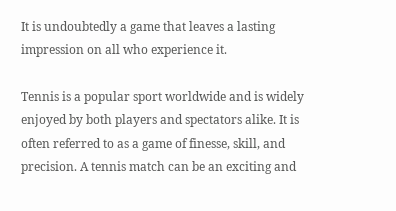It is undoubtedly a game that leaves a lasting impression on all who experience it.

Tennis is a popular sport worldwide and is widely enjoyed by both players and spectators alike. It is often referred to as a game of finesse, skill, and precision. A tennis match can be an exciting and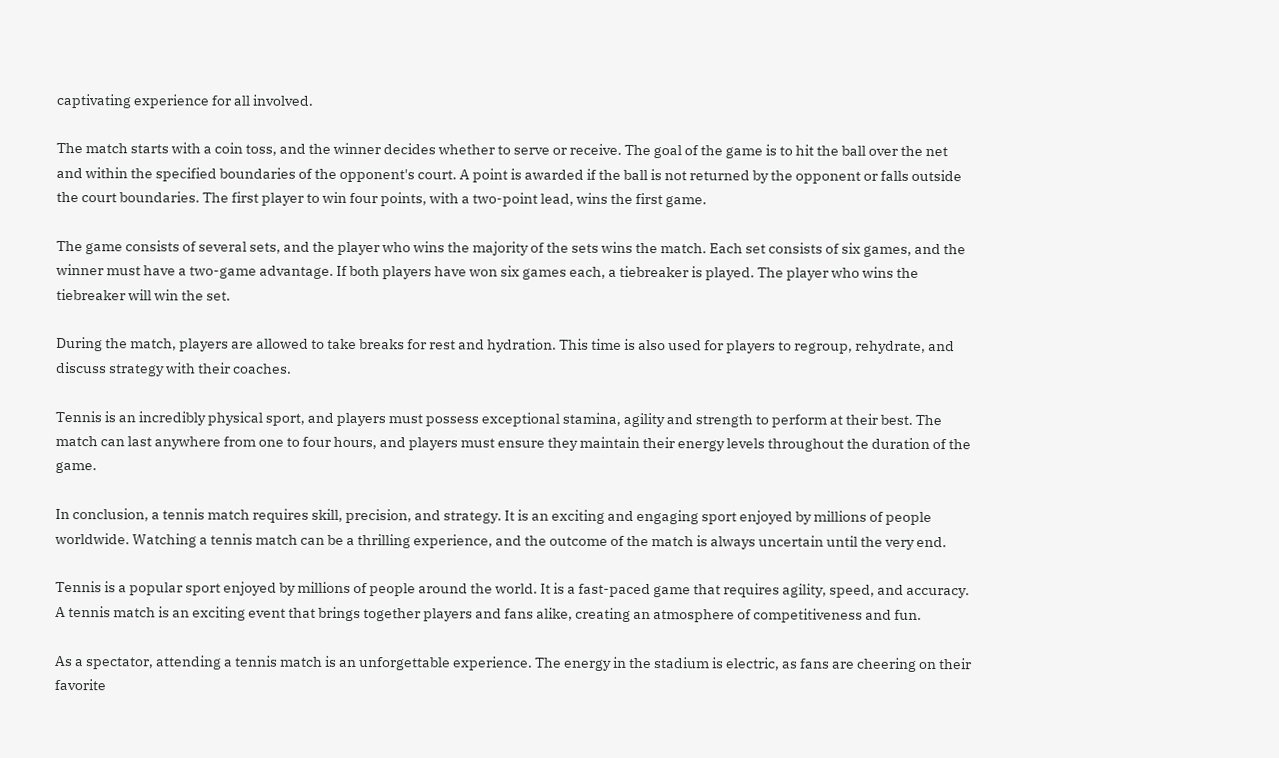captivating experience for all involved.

The match starts with a coin toss, and the winner decides whether to serve or receive. The goal of the game is to hit the ball over the net and within the specified boundaries of the opponent's court. A point is awarded if the ball is not returned by the opponent or falls outside the court boundaries. The first player to win four points, with a two-point lead, wins the first game.

The game consists of several sets, and the player who wins the majority of the sets wins the match. Each set consists of six games, and the winner must have a two-game advantage. If both players have won six games each, a tiebreaker is played. The player who wins the tiebreaker will win the set.

During the match, players are allowed to take breaks for rest and hydration. This time is also used for players to regroup, rehydrate, and discuss strategy with their coaches.

Tennis is an incredibly physical sport, and players must possess exceptional stamina, agility and strength to perform at their best. The match can last anywhere from one to four hours, and players must ensure they maintain their energy levels throughout the duration of the game.

In conclusion, a tennis match requires skill, precision, and strategy. It is an exciting and engaging sport enjoyed by millions of people worldwide. Watching a tennis match can be a thrilling experience, and the outcome of the match is always uncertain until the very end.

Tennis is a popular sport enjoyed by millions of people around the world. It is a fast-paced game that requires agility, speed, and accuracy. A tennis match is an exciting event that brings together players and fans alike, creating an atmosphere of competitiveness and fun.

As a spectator, attending a tennis match is an unforgettable experience. The energy in the stadium is electric, as fans are cheering on their favorite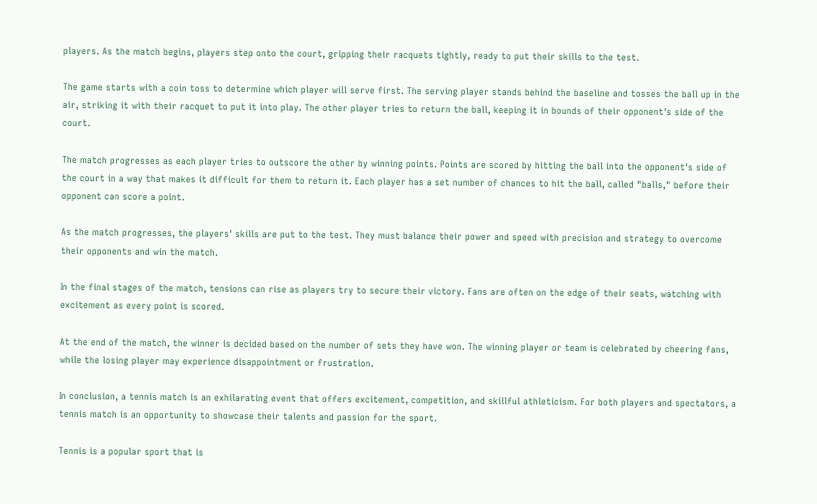players. As the match begins, players step onto the court, gripping their racquets tightly, ready to put their skills to the test.

The game starts with a coin toss to determine which player will serve first. The serving player stands behind the baseline and tosses the ball up in the air, striking it with their racquet to put it into play. The other player tries to return the ball, keeping it in bounds of their opponent's side of the court.

The match progresses as each player tries to outscore the other by winning points. Points are scored by hitting the ball into the opponent's side of the court in a way that makes it difficult for them to return it. Each player has a set number of chances to hit the ball, called "balls," before their opponent can score a point.

As the match progresses, the players' skills are put to the test. They must balance their power and speed with precision and strategy to overcome their opponents and win the match.

In the final stages of the match, tensions can rise as players try to secure their victory. Fans are often on the edge of their seats, watching with excitement as every point is scored.

At the end of the match, the winner is decided based on the number of sets they have won. The winning player or team is celebrated by cheering fans, while the losing player may experience disappointment or frustration.

In conclusion, a tennis match is an exhilarating event that offers excitement, competition, and skillful athleticism. For both players and spectators, a tennis match is an opportunity to showcase their talents and passion for the sport.

Tennis is a popular sport that is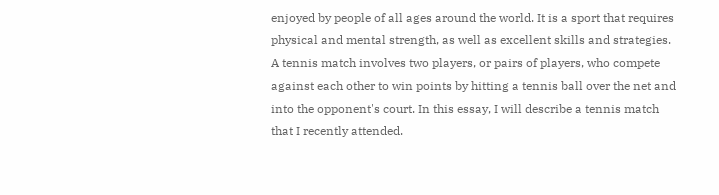enjoyed by people of all ages around the world. It is a sport that requires physical and mental strength, as well as excellent skills and strategies. A tennis match involves two players, or pairs of players, who compete against each other to win points by hitting a tennis ball over the net and into the opponent's court. In this essay, I will describe a tennis match that I recently attended.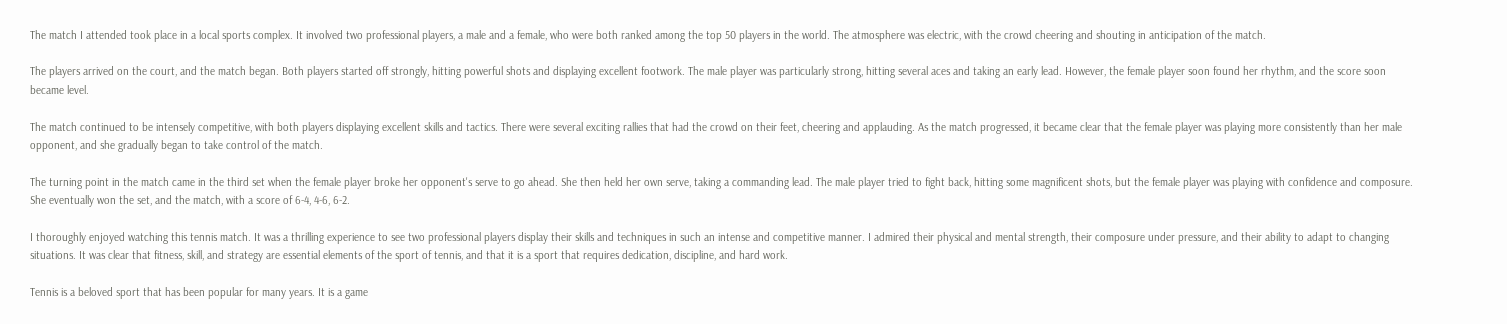The match I attended took place in a local sports complex. It involved two professional players, a male and a female, who were both ranked among the top 50 players in the world. The atmosphere was electric, with the crowd cheering and shouting in anticipation of the match.

The players arrived on the court, and the match began. Both players started off strongly, hitting powerful shots and displaying excellent footwork. The male player was particularly strong, hitting several aces and taking an early lead. However, the female player soon found her rhythm, and the score soon became level.

The match continued to be intensely competitive, with both players displaying excellent skills and tactics. There were several exciting rallies that had the crowd on their feet, cheering and applauding. As the match progressed, it became clear that the female player was playing more consistently than her male opponent, and she gradually began to take control of the match.

The turning point in the match came in the third set when the female player broke her opponent's serve to go ahead. She then held her own serve, taking a commanding lead. The male player tried to fight back, hitting some magnificent shots, but the female player was playing with confidence and composure. She eventually won the set, and the match, with a score of 6-4, 4-6, 6-2.

I thoroughly enjoyed watching this tennis match. It was a thrilling experience to see two professional players display their skills and techniques in such an intense and competitive manner. I admired their physical and mental strength, their composure under pressure, and their ability to adapt to changing situations. It was clear that fitness, skill, and strategy are essential elements of the sport of tennis, and that it is a sport that requires dedication, discipline, and hard work.

Tennis is a beloved sport that has been popular for many years. It is a game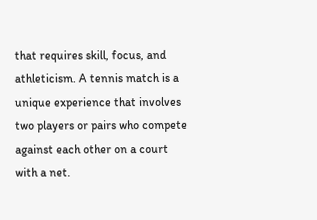that requires skill, focus, and athleticism. A tennis match is a unique experience that involves two players or pairs who compete against each other on a court with a net.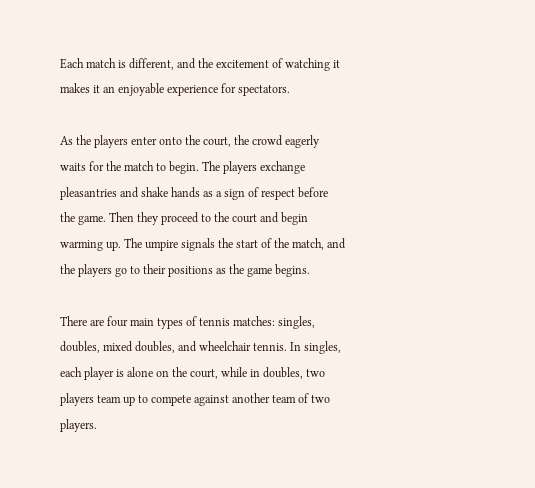Each match is different, and the excitement of watching it makes it an enjoyable experience for spectators.

As the players enter onto the court, the crowd eagerly waits for the match to begin. The players exchange pleasantries and shake hands as a sign of respect before the game. Then they proceed to the court and begin warming up. The umpire signals the start of the match, and the players go to their positions as the game begins.

There are four main types of tennis matches: singles, doubles, mixed doubles, and wheelchair tennis. In singles, each player is alone on the court, while in doubles, two players team up to compete against another team of two players.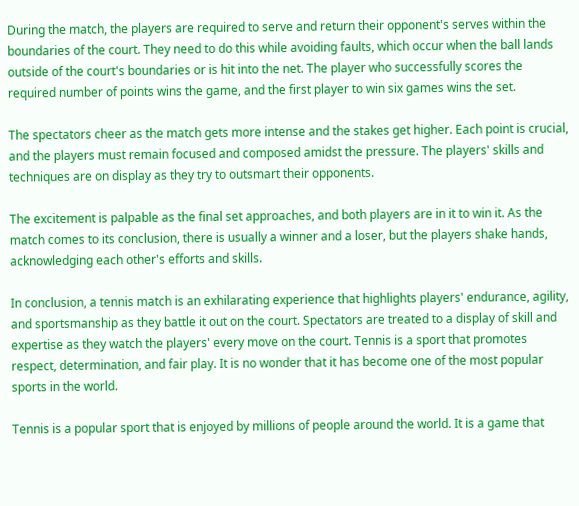During the match, the players are required to serve and return their opponent's serves within the boundaries of the court. They need to do this while avoiding faults, which occur when the ball lands outside of the court's boundaries or is hit into the net. The player who successfully scores the required number of points wins the game, and the first player to win six games wins the set.

The spectators cheer as the match gets more intense and the stakes get higher. Each point is crucial, and the players must remain focused and composed amidst the pressure. The players' skills and techniques are on display as they try to outsmart their opponents.

The excitement is palpable as the final set approaches, and both players are in it to win it. As the match comes to its conclusion, there is usually a winner and a loser, but the players shake hands, acknowledging each other's efforts and skills.

In conclusion, a tennis match is an exhilarating experience that highlights players' endurance, agility, and sportsmanship as they battle it out on the court. Spectators are treated to a display of skill and expertise as they watch the players' every move on the court. Tennis is a sport that promotes respect, determination, and fair play. It is no wonder that it has become one of the most popular sports in the world.

Tennis is a popular sport that is enjoyed by millions of people around the world. It is a game that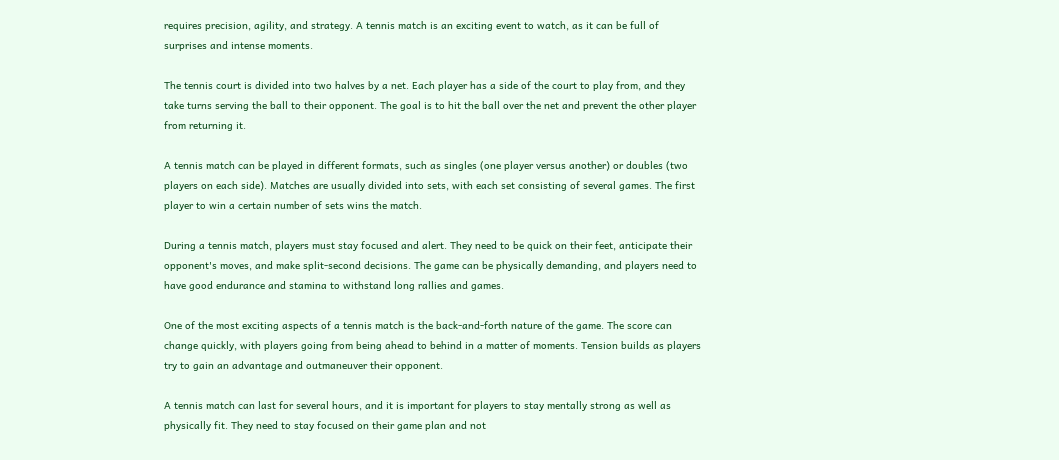requires precision, agility, and strategy. A tennis match is an exciting event to watch, as it can be full of surprises and intense moments.

The tennis court is divided into two halves by a net. Each player has a side of the court to play from, and they take turns serving the ball to their opponent. The goal is to hit the ball over the net and prevent the other player from returning it.

A tennis match can be played in different formats, such as singles (one player versus another) or doubles (two players on each side). Matches are usually divided into sets, with each set consisting of several games. The first player to win a certain number of sets wins the match.

During a tennis match, players must stay focused and alert. They need to be quick on their feet, anticipate their opponent's moves, and make split-second decisions. The game can be physically demanding, and players need to have good endurance and stamina to withstand long rallies and games.

One of the most exciting aspects of a tennis match is the back-and-forth nature of the game. The score can change quickly, with players going from being ahead to behind in a matter of moments. Tension builds as players try to gain an advantage and outmaneuver their opponent.

A tennis match can last for several hours, and it is important for players to stay mentally strong as well as physically fit. They need to stay focused on their game plan and not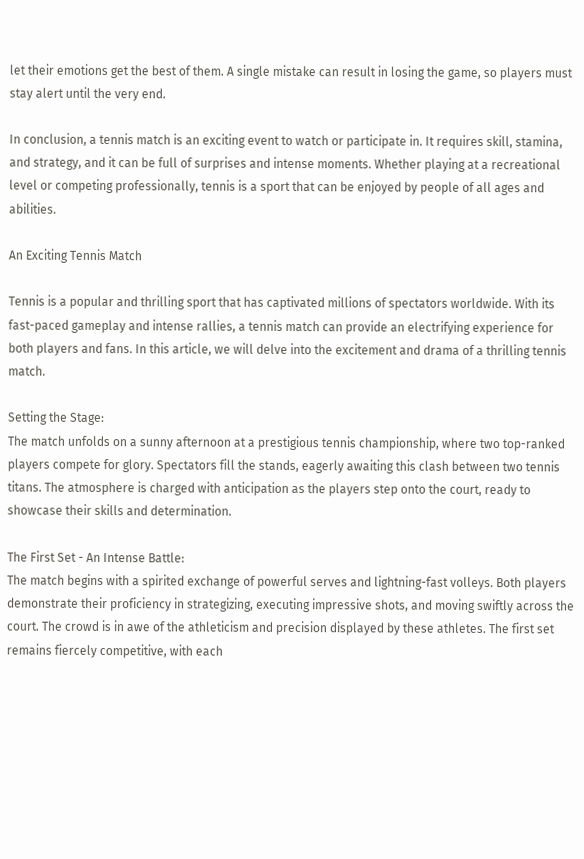let their emotions get the best of them. A single mistake can result in losing the game, so players must stay alert until the very end.

In conclusion, a tennis match is an exciting event to watch or participate in. It requires skill, stamina, and strategy, and it can be full of surprises and intense moments. Whether playing at a recreational level or competing professionally, tennis is a sport that can be enjoyed by people of all ages and abilities.

An Exciting Tennis Match

Tennis is a popular and thrilling sport that has captivated millions of spectators worldwide. With its fast-paced gameplay and intense rallies, a tennis match can provide an electrifying experience for both players and fans. In this article, we will delve into the excitement and drama of a thrilling tennis match.

Setting the Stage:
The match unfolds on a sunny afternoon at a prestigious tennis championship, where two top-ranked players compete for glory. Spectators fill the stands, eagerly awaiting this clash between two tennis titans. The atmosphere is charged with anticipation as the players step onto the court, ready to showcase their skills and determination.

The First Set - An Intense Battle:
The match begins with a spirited exchange of powerful serves and lightning-fast volleys. Both players demonstrate their proficiency in strategizing, executing impressive shots, and moving swiftly across the court. The crowd is in awe of the athleticism and precision displayed by these athletes. The first set remains fiercely competitive, with each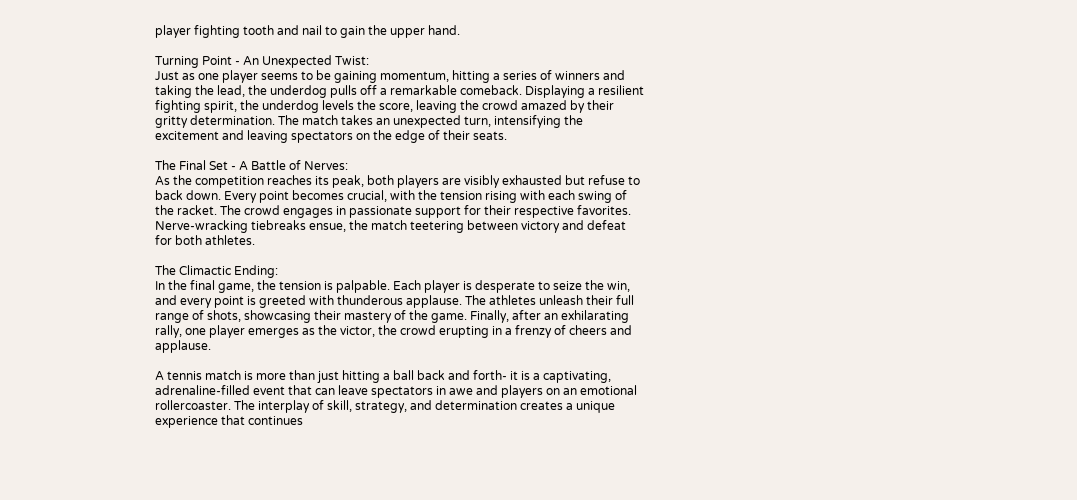player fighting tooth and nail to gain the upper hand.

Turning Point - An Unexpected Twist:
Just as one player seems to be gaining momentum, hitting a series of winners and taking the lead, the underdog pulls off a remarkable comeback. Displaying a resilient fighting spirit, the underdog levels the score, leaving the crowd amazed by their gritty determination. The match takes an unexpected turn, intensifying the excitement and leaving spectators on the edge of their seats.

The Final Set - A Battle of Nerves:
As the competition reaches its peak, both players are visibly exhausted but refuse to back down. Every point becomes crucial, with the tension rising with each swing of the racket. The crowd engages in passionate support for their respective favorites. Nerve-wracking tiebreaks ensue, the match teetering between victory and defeat for both athletes.

The Climactic Ending:
In the final game, the tension is palpable. Each player is desperate to seize the win, and every point is greeted with thunderous applause. The athletes unleash their full range of shots, showcasing their mastery of the game. Finally, after an exhilarating rally, one player emerges as the victor, the crowd erupting in a frenzy of cheers and applause.

A tennis match is more than just hitting a ball back and forth- it is a captivating, adrenaline-filled event that can leave spectators in awe and players on an emotional rollercoaster. The interplay of skill, strategy, and determination creates a unique experience that continues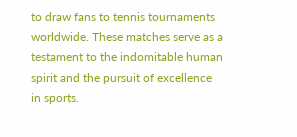to draw fans to tennis tournaments worldwide. These matches serve as a testament to the indomitable human spirit and the pursuit of excellence in sports.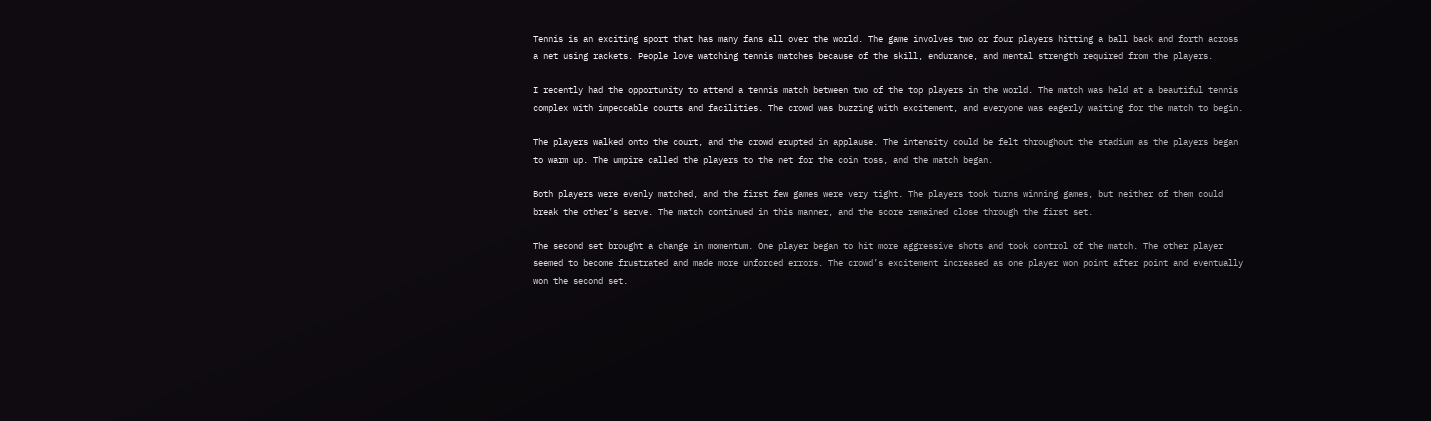Tennis is an exciting sport that has many fans all over the world. The game involves two or four players hitting a ball back and forth across a net using rackets. People love watching tennis matches because of the skill, endurance, and mental strength required from the players.

I recently had the opportunity to attend a tennis match between two of the top players in the world. The match was held at a beautiful tennis complex with impeccable courts and facilities. The crowd was buzzing with excitement, and everyone was eagerly waiting for the match to begin.

The players walked onto the court, and the crowd erupted in applause. The intensity could be felt throughout the stadium as the players began to warm up. The umpire called the players to the net for the coin toss, and the match began.

Both players were evenly matched, and the first few games were very tight. The players took turns winning games, but neither of them could break the other’s serve. The match continued in this manner, and the score remained close through the first set.

The second set brought a change in momentum. One player began to hit more aggressive shots and took control of the match. The other player seemed to become frustrated and made more unforced errors. The crowd’s excitement increased as one player won point after point and eventually won the second set.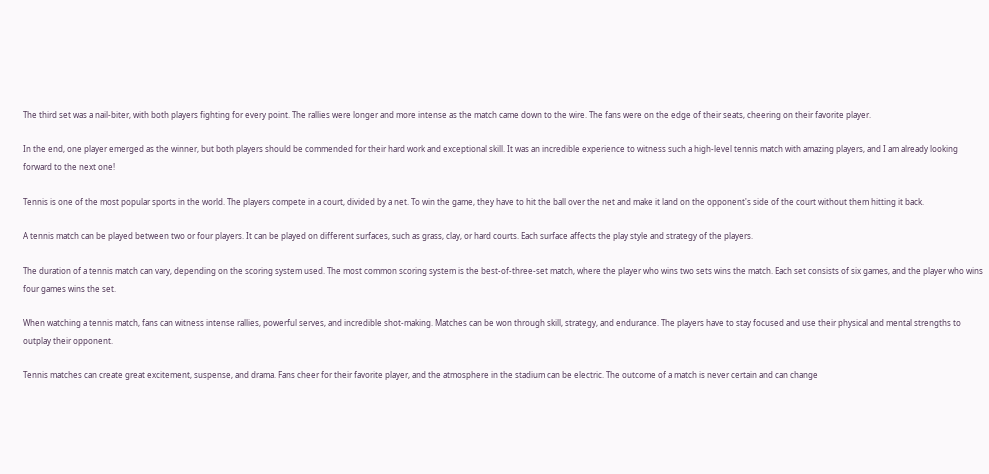The third set was a nail-biter, with both players fighting for every point. The rallies were longer and more intense as the match came down to the wire. The fans were on the edge of their seats, cheering on their favorite player.

In the end, one player emerged as the winner, but both players should be commended for their hard work and exceptional skill. It was an incredible experience to witness such a high-level tennis match with amazing players, and I am already looking forward to the next one!

Tennis is one of the most popular sports in the world. The players compete in a court, divided by a net. To win the game, they have to hit the ball over the net and make it land on the opponent's side of the court without them hitting it back.

A tennis match can be played between two or four players. It can be played on different surfaces, such as grass, clay, or hard courts. Each surface affects the play style and strategy of the players.

The duration of a tennis match can vary, depending on the scoring system used. The most common scoring system is the best-of-three-set match, where the player who wins two sets wins the match. Each set consists of six games, and the player who wins four games wins the set.

When watching a tennis match, fans can witness intense rallies, powerful serves, and incredible shot-making. Matches can be won through skill, strategy, and endurance. The players have to stay focused and use their physical and mental strengths to outplay their opponent.

Tennis matches can create great excitement, suspense, and drama. Fans cheer for their favorite player, and the atmosphere in the stadium can be electric. The outcome of a match is never certain and can change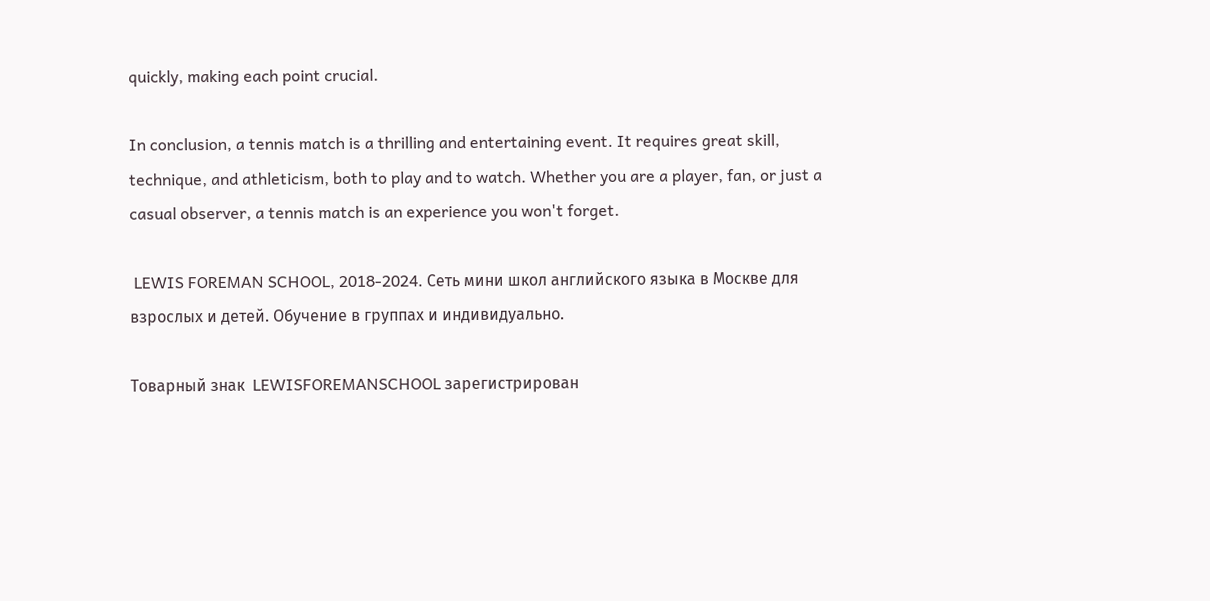quickly, making each point crucial.

In conclusion, a tennis match is a thrilling and entertaining event. It requires great skill, technique, and athleticism, both to play and to watch. Whether you are a player, fan, or just a casual observer, a tennis match is an experience you won't forget.

 LEWIS FOREMAN SCHOOL, 2018-2024. Сеть мини школ английского языка в Москве для взрослых и детей. Обучение в группах и индивидуально.

Товарный знак  LEWISFOREMANSCHOOL зарегистрирован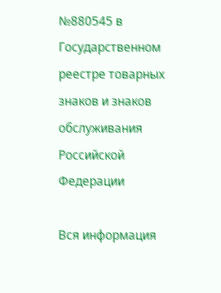№880545 в Государственном реестре товарных знаков и знаков обслуживания Российской Федерации

Вся информация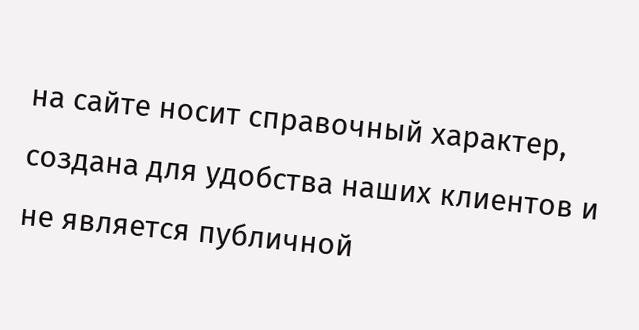на сайте носит справочный характер, создана для удобства наших клиентов и не является публичной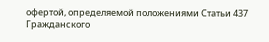офертой, определяемой положениями Статьи 437 Гражданского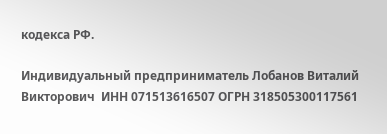кодекса РФ.

Индивидуальный предприниматель Лобанов Виталий Викторович  ИНН 071513616507 ОГРН 318505300117561